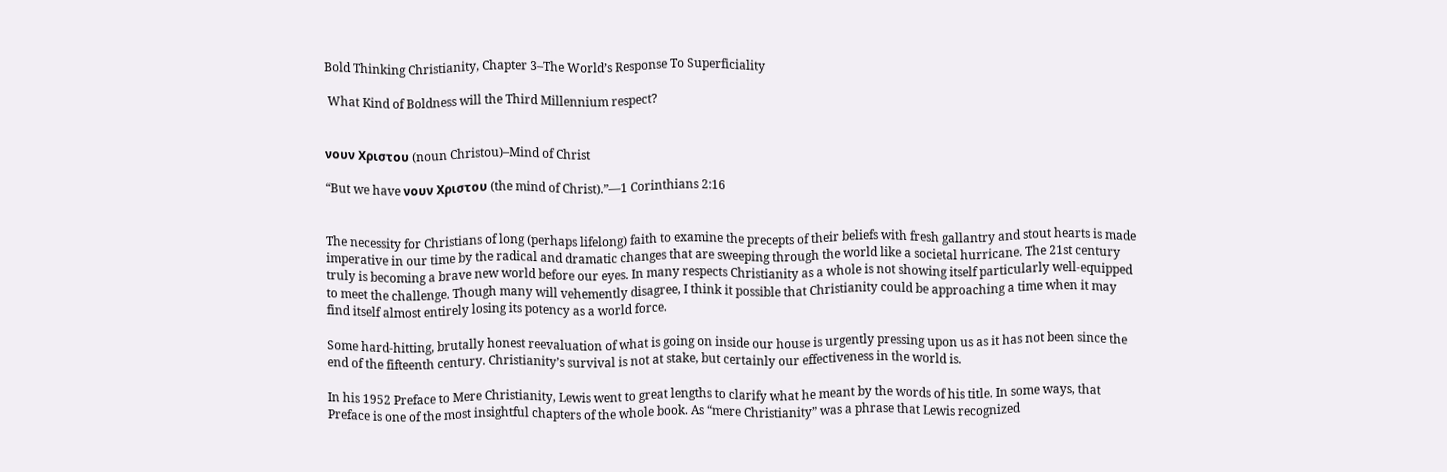Bold Thinking Christianity, Chapter 3–The World’s Response To Superficiality

 What Kind of Boldness will the Third Millennium respect?


νουν Χριστου (noun Christou)–Mind of Christ

“But we have νουν Χριστου (the mind of Christ).”—1 Corinthians 2:16


The necessity for Christians of long (perhaps lifelong) faith to examine the precepts of their beliefs with fresh gallantry and stout hearts is made imperative in our time by the radical and dramatic changes that are sweeping through the world like a societal hurricane. The 21st century truly is becoming a brave new world before our eyes. In many respects Christianity as a whole is not showing itself particularly well-equipped to meet the challenge. Though many will vehemently disagree, I think it possible that Christianity could be approaching a time when it may find itself almost entirely losing its potency as a world force.

Some hard-hitting, brutally honest reevaluation of what is going on inside our house is urgently pressing upon us as it has not been since the end of the fifteenth century. Christianity’s survival is not at stake, but certainly our effectiveness in the world is.

In his 1952 Preface to Mere Christianity, Lewis went to great lengths to clarify what he meant by the words of his title. In some ways, that Preface is one of the most insightful chapters of the whole book. As “mere Christianity” was a phrase that Lewis recognized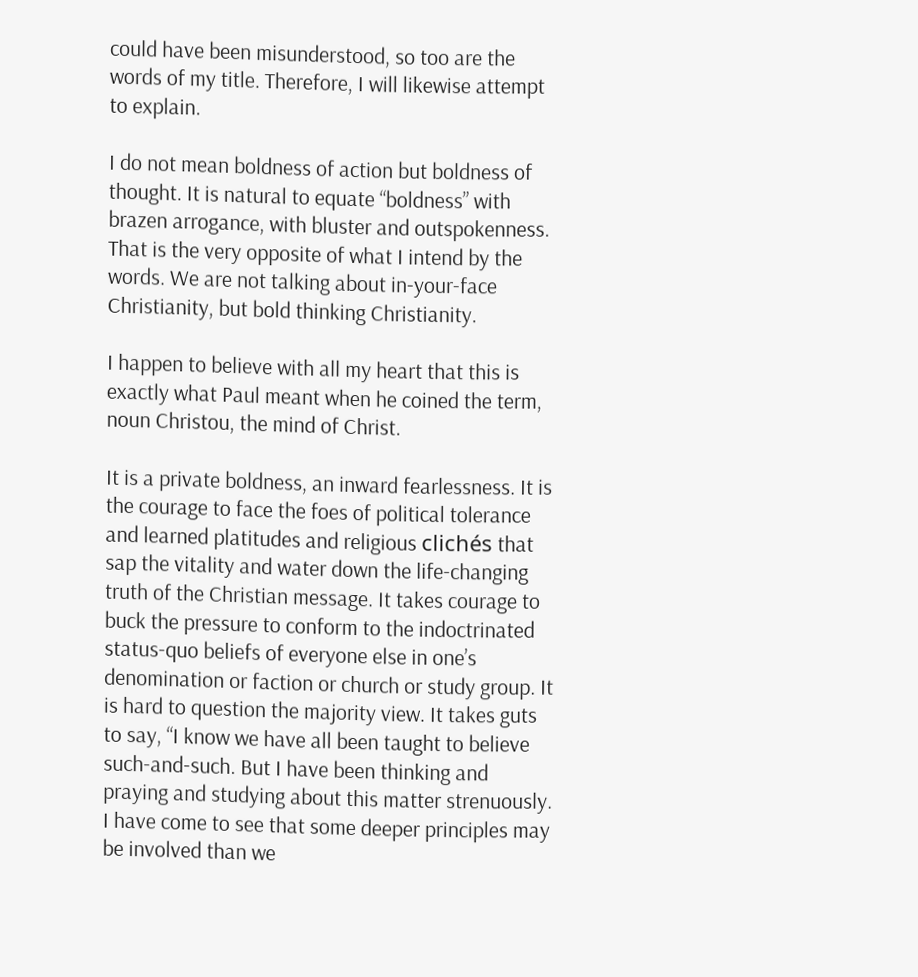could have been misunderstood, so too are the words of my title. Therefore, I will likewise attempt to explain.

I do not mean boldness of action but boldness of thought. It is natural to equate “boldness” with brazen arrogance, with bluster and outspokenness. That is the very opposite of what I intend by the words. We are not talking about in-your-face Christianity, but bold thinking Christianity.

I happen to believe with all my heart that this is exactly what Paul meant when he coined the term, noun Christou, the mind of Christ.

It is a private boldness, an inward fearlessness. It is the courage to face the foes of political tolerance and learned platitudes and religious clichés that sap the vitality and water down the life-changing truth of the Christian message. It takes courage to buck the pressure to conform to the indoctrinated status-quo beliefs of everyone else in one’s denomination or faction or church or study group. It is hard to question the majority view. It takes guts to say, “I know we have all been taught to believe such-and-such. But I have been thinking and praying and studying about this matter strenuously. I have come to see that some deeper principles may be involved than we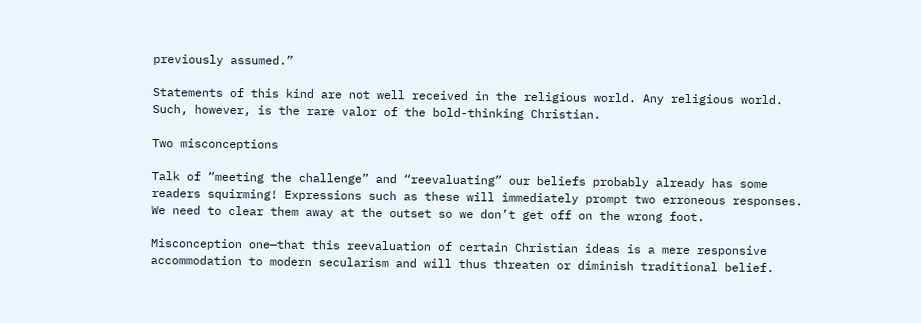previously assumed.”

Statements of this kind are not well received in the religious world. Any religious world. Such, however, is the rare valor of the bold-thinking Christian.

Two misconceptions

Talk of “meeting the challenge” and “reevaluating” our beliefs probably already has some readers squirming! Expressions such as these will immediately prompt two erroneous responses. We need to clear them away at the outset so we don’t get off on the wrong foot.

Misconception one—that this reevaluation of certain Christian ideas is a mere responsive accommodation to modern secularism and will thus threaten or diminish traditional belief.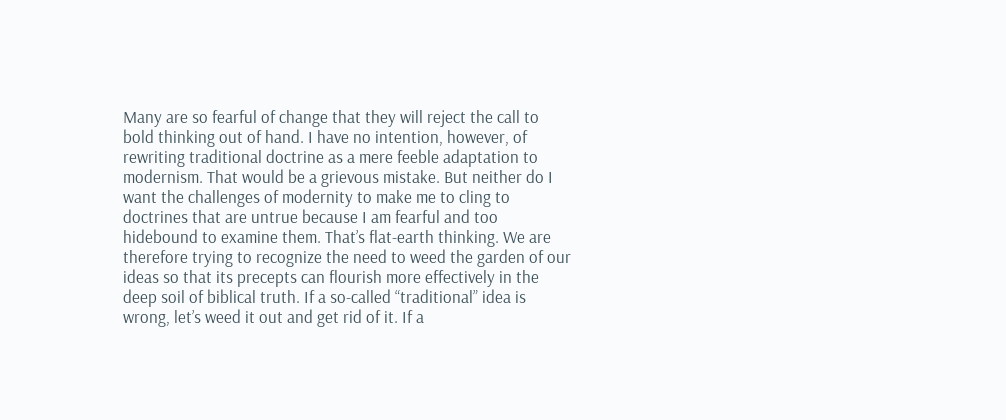Many are so fearful of change that they will reject the call to bold thinking out of hand. I have no intention, however, of rewriting traditional doctrine as a mere feeble adaptation to modernism. That would be a grievous mistake. But neither do I want the challenges of modernity to make me to cling to doctrines that are untrue because I am fearful and too hidebound to examine them. That’s flat-earth thinking. We are therefore trying to recognize the need to weed the garden of our ideas so that its precepts can flourish more effectively in the deep soil of biblical truth. If a so-called “traditional” idea is wrong, let’s weed it out and get rid of it. If a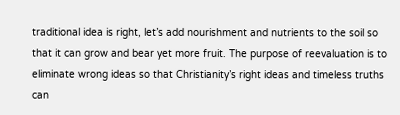traditional idea is right, let’s add nourishment and nutrients to the soil so that it can grow and bear yet more fruit. The purpose of reevaluation is to eliminate wrong ideas so that Christianity’s right ideas and timeless truths can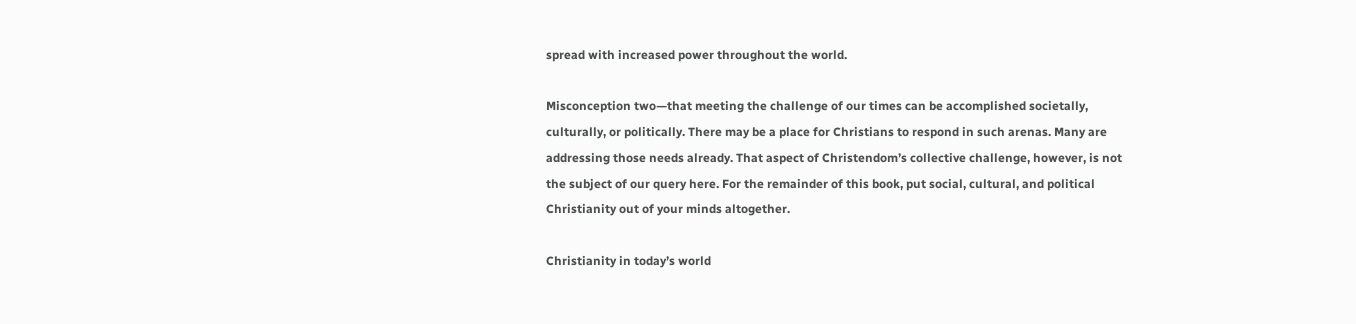spread with increased power throughout the world.

Misconception two—that meeting the challenge of our times can be accomplished societally, culturally, or politically. There may be a place for Christians to respond in such arenas. Many are addressing those needs already. That aspect of Christendom’s collective challenge, however, is not the subject of our query here. For the remainder of this book, put social, cultural, and political Christianity out of your minds altogether.

Christianity in today’s world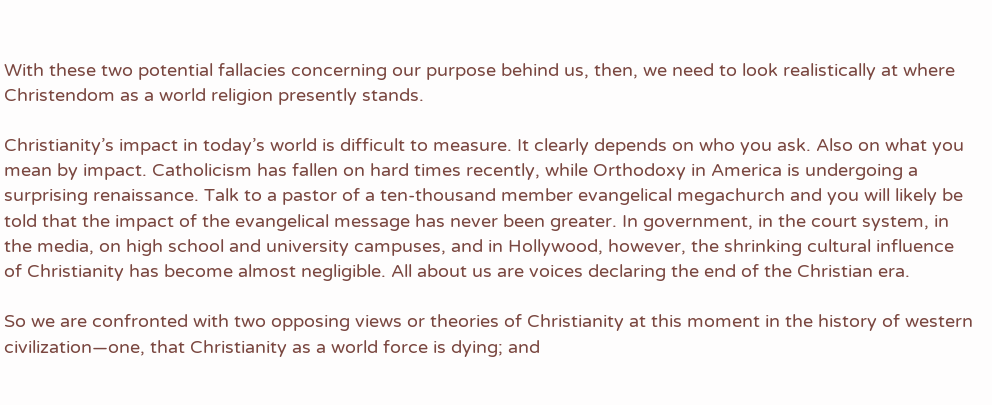With these two potential fallacies concerning our purpose behind us, then, we need to look realistically at where Christendom as a world religion presently stands.

Christianity’s impact in today’s world is difficult to measure. It clearly depends on who you ask. Also on what you mean by impact. Catholicism has fallen on hard times recently, while Orthodoxy in America is undergoing a surprising renaissance. Talk to a pastor of a ten-thousand member evangelical megachurch and you will likely be told that the impact of the evangelical message has never been greater. In government, in the court system, in the media, on high school and university campuses, and in Hollywood, however, the shrinking cultural influence of Christianity has become almost negligible. All about us are voices declaring the end of the Christian era.

So we are confronted with two opposing views or theories of Christianity at this moment in the history of western civilization—one, that Christianity as a world force is dying; and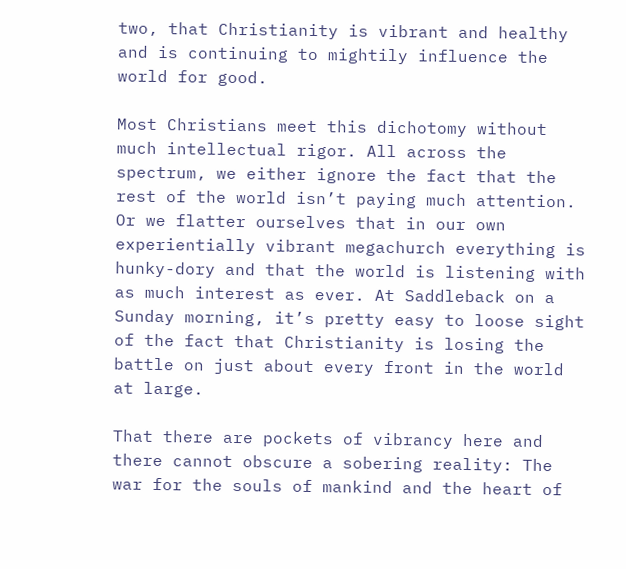two, that Christianity is vibrant and healthy and is continuing to mightily influence the world for good.

Most Christians meet this dichotomy without much intellectual rigor. All across the spectrum, we either ignore the fact that the rest of the world isn’t paying much attention. Or we flatter ourselves that in our own experientially vibrant megachurch everything is hunky-dory and that the world is listening with as much interest as ever. At Saddleback on a Sunday morning, it’s pretty easy to loose sight of the fact that Christianity is losing the battle on just about every front in the world at large.

That there are pockets of vibrancy here and there cannot obscure a sobering reality: The war for the souls of mankind and the heart of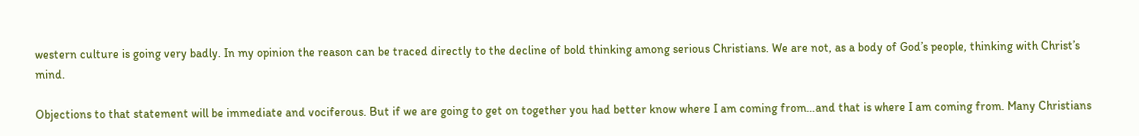western culture is going very badly. In my opinion the reason can be traced directly to the decline of bold thinking among serious Christians. We are not, as a body of God’s people, thinking with Christ’s mind.

Objections to that statement will be immediate and vociferous. But if we are going to get on together you had better know where I am coming from…and that is where I am coming from. Many Christians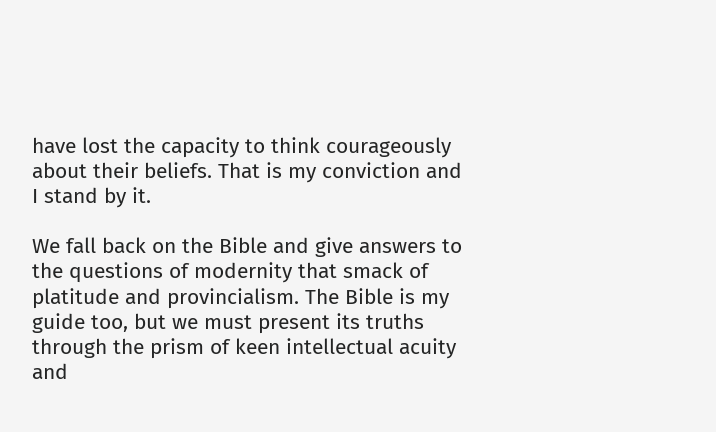have lost the capacity to think courageously about their beliefs. That is my conviction and I stand by it.

We fall back on the Bible and give answers to the questions of modernity that smack of platitude and provincialism. The Bible is my guide too, but we must present its truths through the prism of keen intellectual acuity and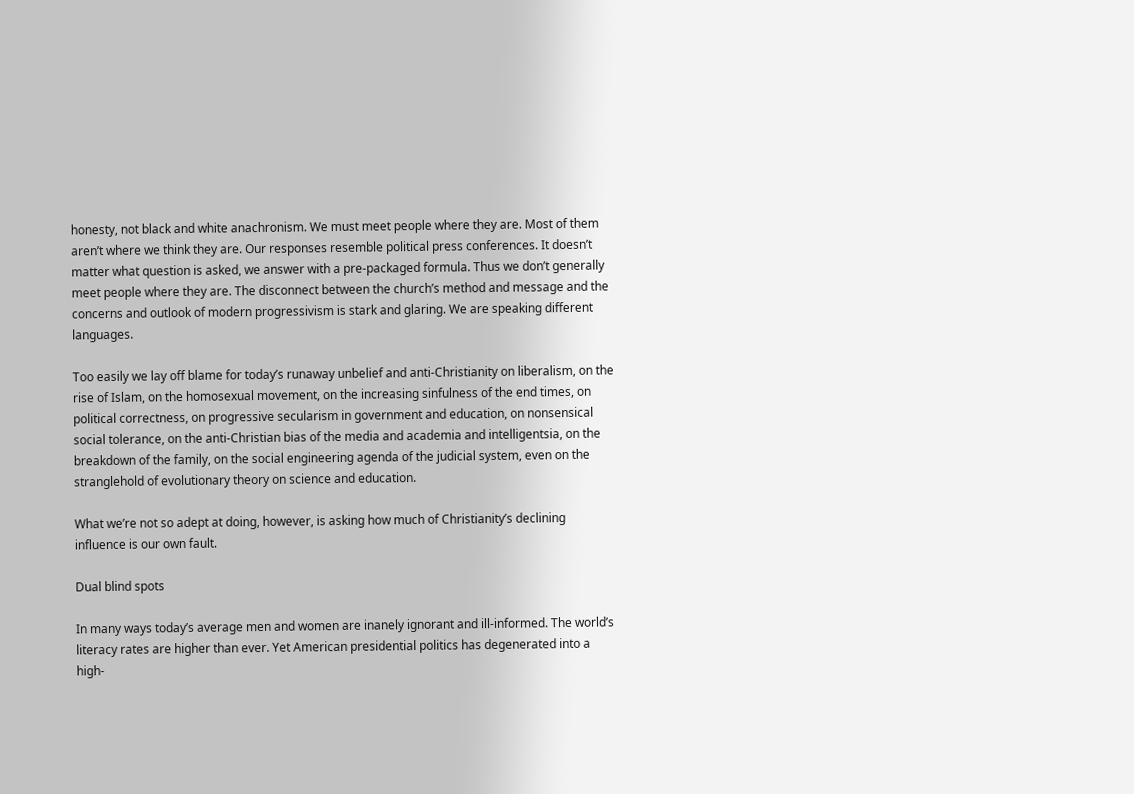honesty, not black and white anachronism. We must meet people where they are. Most of them aren’t where we think they are. Our responses resemble political press conferences. It doesn’t matter what question is asked, we answer with a pre-packaged formula. Thus we don’t generally meet people where they are. The disconnect between the church’s method and message and the concerns and outlook of modern progressivism is stark and glaring. We are speaking different languages.

Too easily we lay off blame for today’s runaway unbelief and anti-Christianity on liberalism, on the rise of Islam, on the homosexual movement, on the increasing sinfulness of the end times, on political correctness, on progressive secularism in government and education, on nonsensical social tolerance, on the anti-Christian bias of the media and academia and intelligentsia, on the breakdown of the family, on the social engineering agenda of the judicial system, even on the stranglehold of evolutionary theory on science and education.

What we’re not so adept at doing, however, is asking how much of Christianity’s declining influence is our own fault.

Dual blind spots

In many ways today’s average men and women are inanely ignorant and ill-informed. The world’s literacy rates are higher than ever. Yet American presidential politics has degenerated into a high-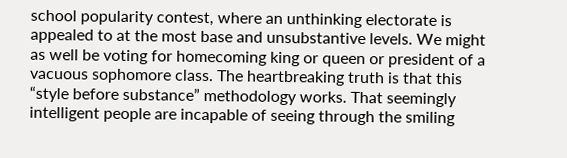school popularity contest, where an unthinking electorate is appealed to at the most base and unsubstantive levels. We might as well be voting for homecoming king or queen or president of a vacuous sophomore class. The heartbreaking truth is that this “style before substance” methodology works. That seemingly intelligent people are incapable of seeing through the smiling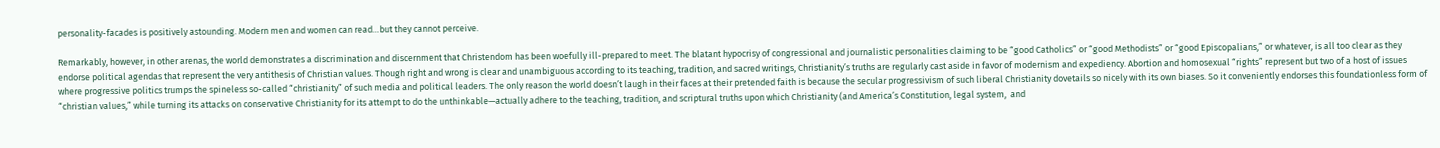personality-facades is positively astounding. Modern men and women can read…but they cannot perceive.

Remarkably, however, in other arenas, the world demonstrates a discrimination and discernment that Christendom has been woefully ill-prepared to meet. The blatant hypocrisy of congressional and journalistic personalities claiming to be “good Catholics” or “good Methodists” or “good Episcopalians,” or whatever, is all too clear as they endorse political agendas that represent the very antithesis of Christian values. Though right and wrong is clear and unambiguous according to its teaching, tradition, and sacred writings, Christianity’s truths are regularly cast aside in favor of modernism and expediency. Abortion and homosexual “rights” represent but two of a host of issues where progressive politics trumps the spineless so-called “christianity” of such media and political leaders. The only reason the world doesn’t laugh in their faces at their pretended faith is because the secular progressivism of such liberal Christianity dovetails so nicely with its own biases. So it conveniently endorses this foundationless form of “christian values,” while turning its attacks on conservative Christianity for its attempt to do the unthinkable—actually adhere to the teaching, tradition, and scriptural truths upon which Christianity (and America’s Constitution, legal system,  and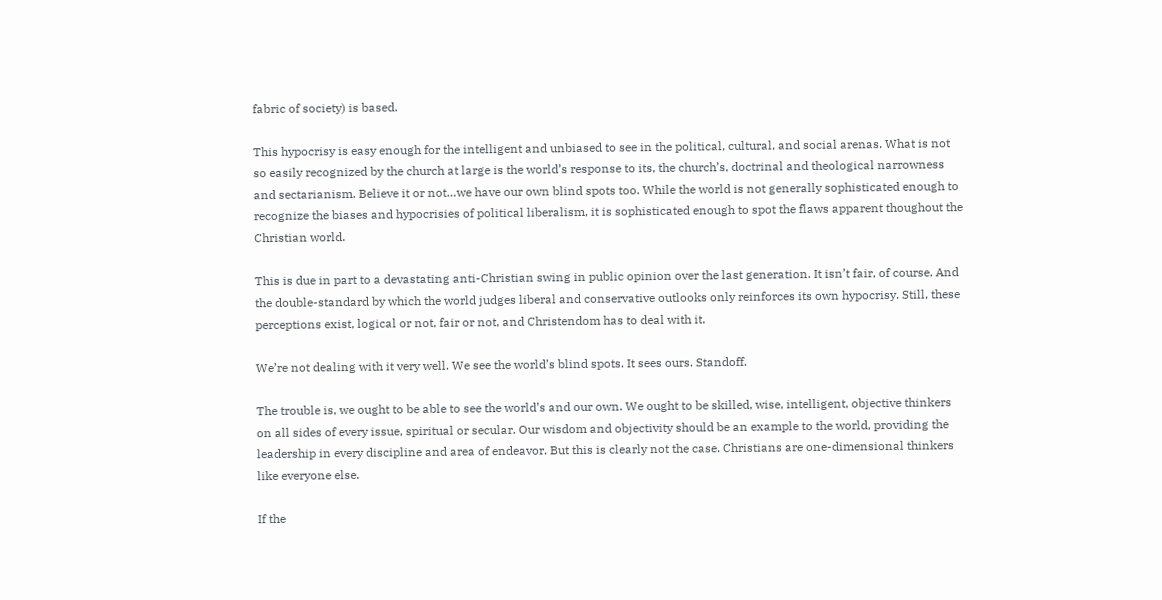fabric of society) is based.

This hypocrisy is easy enough for the intelligent and unbiased to see in the political, cultural, and social arenas. What is not so easily recognized by the church at large is the world’s response to its, the church’s, doctrinal and theological narrowness and sectarianism. Believe it or not…we have our own blind spots too. While the world is not generally sophisticated enough to recognize the biases and hypocrisies of political liberalism, it is sophisticated enough to spot the flaws apparent thoughout the Christian world.

This is due in part to a devastating anti-Christian swing in public opinion over the last generation. It isn’t fair, of course. And the double-standard by which the world judges liberal and conservative outlooks only reinforces its own hypocrisy. Still, these perceptions exist, logical or not, fair or not, and Christendom has to deal with it.

We’re not dealing with it very well. We see the world’s blind spots. It sees ours. Standoff.

The trouble is, we ought to be able to see the world’s and our own. We ought to be skilled, wise, intelligent, objective thinkers on all sides of every issue, spiritual or secular. Our wisdom and objectivity should be an example to the world, providing the leadership in every discipline and area of endeavor. But this is clearly not the case. Christians are one-dimensional thinkers like everyone else.

If the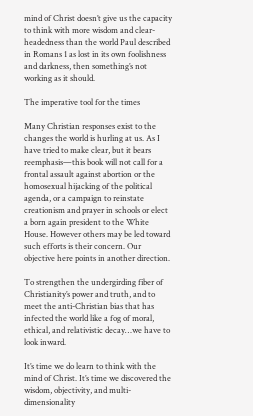mind of Christ doesn’t give us the capacity to think with more wisdom and clear-headedness than the world Paul described in Romans 1 as lost in its own foolishness and darkness, then something’s not working as it should.

The imperative tool for the times

Many Christian responses exist to the changes the world is hurling at us. As I have tried to make clear, but it bears reemphasis—this book will not call for a frontal assault against abortion or the homosexual hijacking of the political agenda, or a campaign to reinstate creationism and prayer in schools or elect a born again president to the White House. However others may be led toward such efforts is their concern. Our objective here points in another direction.

To strengthen the undergirding fiber of Christianity’s power and truth, and to meet the anti-Christian bias that has infected the world like a fog of moral, ethical, and relativistic decay…we have to look inward.

It’s time we do learn to think with the mind of Christ. It’s time we discovered the wisdom, objectivity, and multi-dimensionality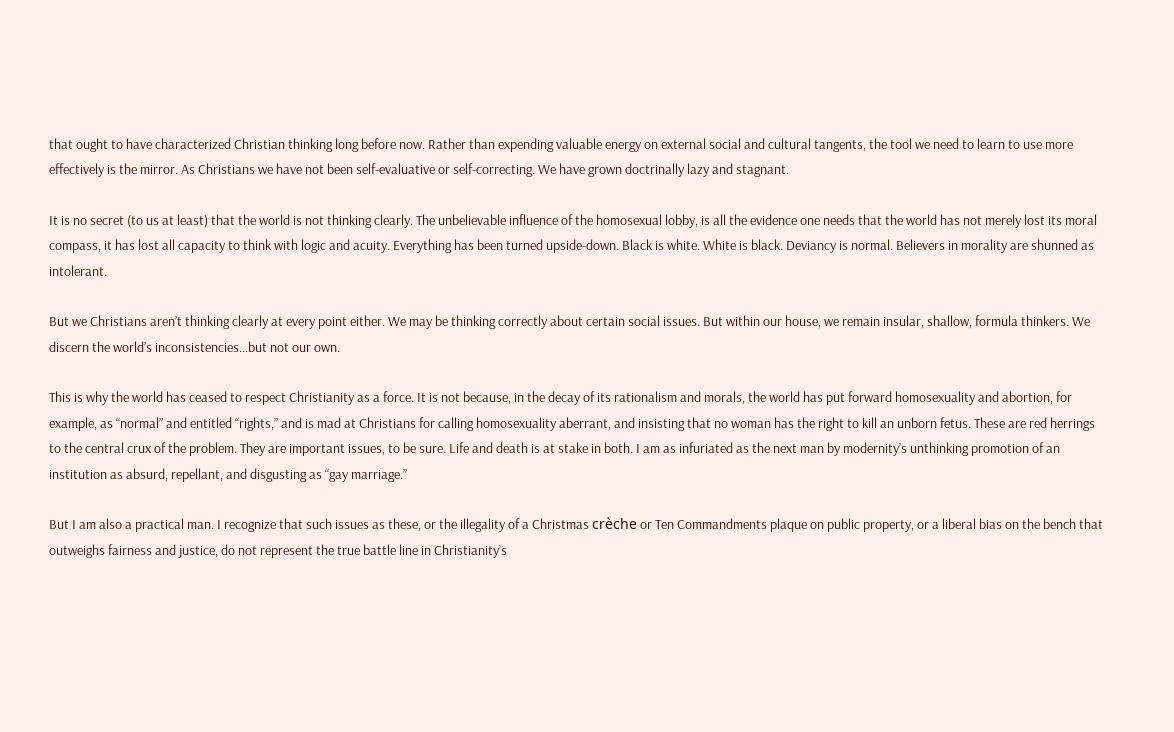that ought to have characterized Christian thinking long before now. Rather than expending valuable energy on external social and cultural tangents, the tool we need to learn to use more effectively is the mirror. As Christians we have not been self-evaluative or self-correcting. We have grown doctrinally lazy and stagnant.

It is no secret (to us at least) that the world is not thinking clearly. The unbelievable influence of the homosexual lobby, is all the evidence one needs that the world has not merely lost its moral compass, it has lost all capacity to think with logic and acuity. Everything has been turned upside-down. Black is white. White is black. Deviancy is normal. Believers in morality are shunned as intolerant.

But we Christians aren’t thinking clearly at every point either. We may be thinking correctly about certain social issues. But within our house, we remain insular, shallow, formula thinkers. We discern the world’s inconsistencies…but not our own.

This is why the world has ceased to respect Christianity as a force. It is not because, in the decay of its rationalism and morals, the world has put forward homosexuality and abortion, for example, as “normal” and entitled “rights,” and is mad at Christians for calling homosexuality aberrant, and insisting that no woman has the right to kill an unborn fetus. These are red herrings to the central crux of the problem. They are important issues, to be sure. Life and death is at stake in both. I am as infuriated as the next man by modernity’s unthinking promotion of an institution as absurd, repellant, and disgusting as “gay marriage.”

But I am also a practical man. I recognize that such issues as these, or the illegality of a Christmas crèche or Ten Commandments plaque on public property, or a liberal bias on the bench that outweighs fairness and justice, do not represent the true battle line in Christianity’s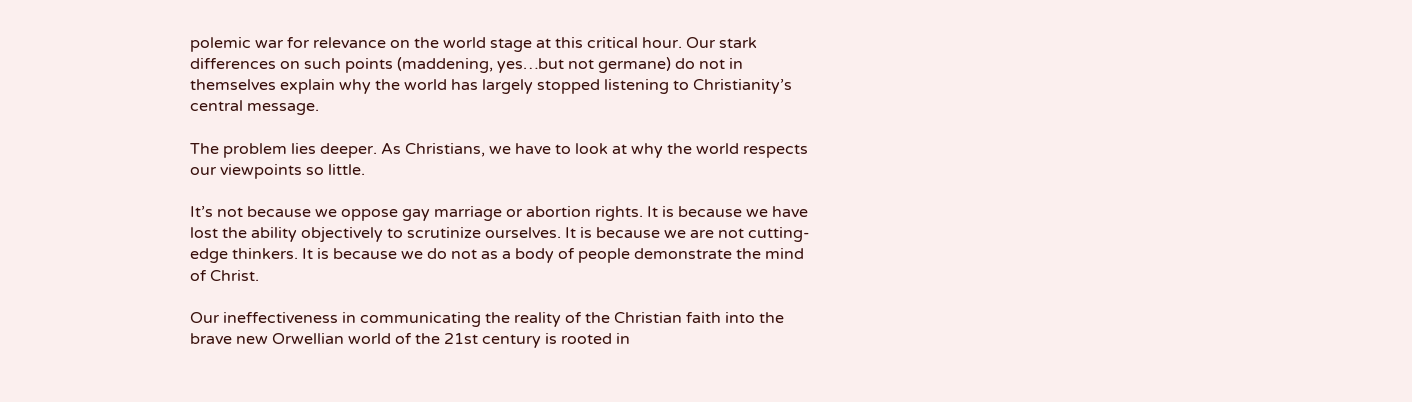polemic war for relevance on the world stage at this critical hour. Our stark differences on such points (maddening, yes…but not germane) do not in themselves explain why the world has largely stopped listening to Christianity’s central message.

The problem lies deeper. As Christians, we have to look at why the world respects our viewpoints so little.

It’s not because we oppose gay marriage or abortion rights. It is because we have lost the ability objectively to scrutinize ourselves. It is because we are not cutting-edge thinkers. It is because we do not as a body of people demonstrate the mind of Christ.

Our ineffectiveness in communicating the reality of the Christian faith into the brave new Orwellian world of the 21st century is rooted in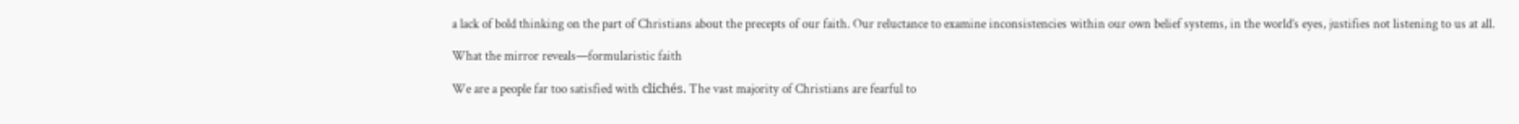a lack of bold thinking on the part of Christians about the precepts of our faith. Our reluctance to examine inconsistencies within our own belief systems, in the world’s eyes, justifies not listening to us at all.

What the mirror reveals—formularistic faith

We are a people far too satisfied with clichés. The vast majority of Christians are fearful to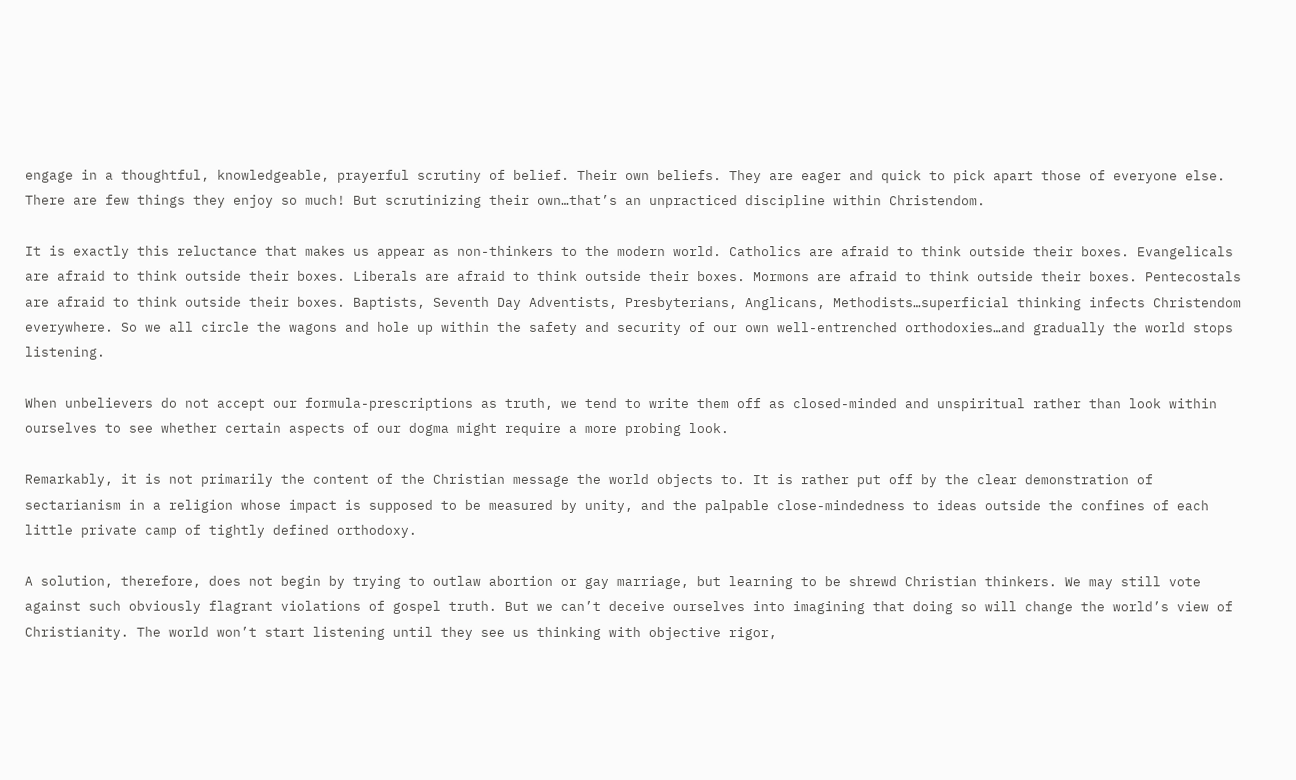engage in a thoughtful, knowledgeable, prayerful scrutiny of belief. Their own beliefs. They are eager and quick to pick apart those of everyone else. There are few things they enjoy so much! But scrutinizing their own…that’s an unpracticed discipline within Christendom.

It is exactly this reluctance that makes us appear as non-thinkers to the modern world. Catholics are afraid to think outside their boxes. Evangelicals are afraid to think outside their boxes. Liberals are afraid to think outside their boxes. Mormons are afraid to think outside their boxes. Pentecostals are afraid to think outside their boxes. Baptists, Seventh Day Adventists, Presbyterians, Anglicans, Methodists…superficial thinking infects Christendom everywhere. So we all circle the wagons and hole up within the safety and security of our own well-entrenched orthodoxies…and gradually the world stops listening.

When unbelievers do not accept our formula-prescriptions as truth, we tend to write them off as closed-minded and unspiritual rather than look within ourselves to see whether certain aspects of our dogma might require a more probing look.

Remarkably, it is not primarily the content of the Christian message the world objects to. It is rather put off by the clear demonstration of sectarianism in a religion whose impact is supposed to be measured by unity, and the palpable close-mindedness to ideas outside the confines of each little private camp of tightly defined orthodoxy.

A solution, therefore, does not begin by trying to outlaw abortion or gay marriage, but learning to be shrewd Christian thinkers. We may still vote against such obviously flagrant violations of gospel truth. But we can’t deceive ourselves into imagining that doing so will change the world’s view of Christianity. The world won’t start listening until they see us thinking with objective rigor,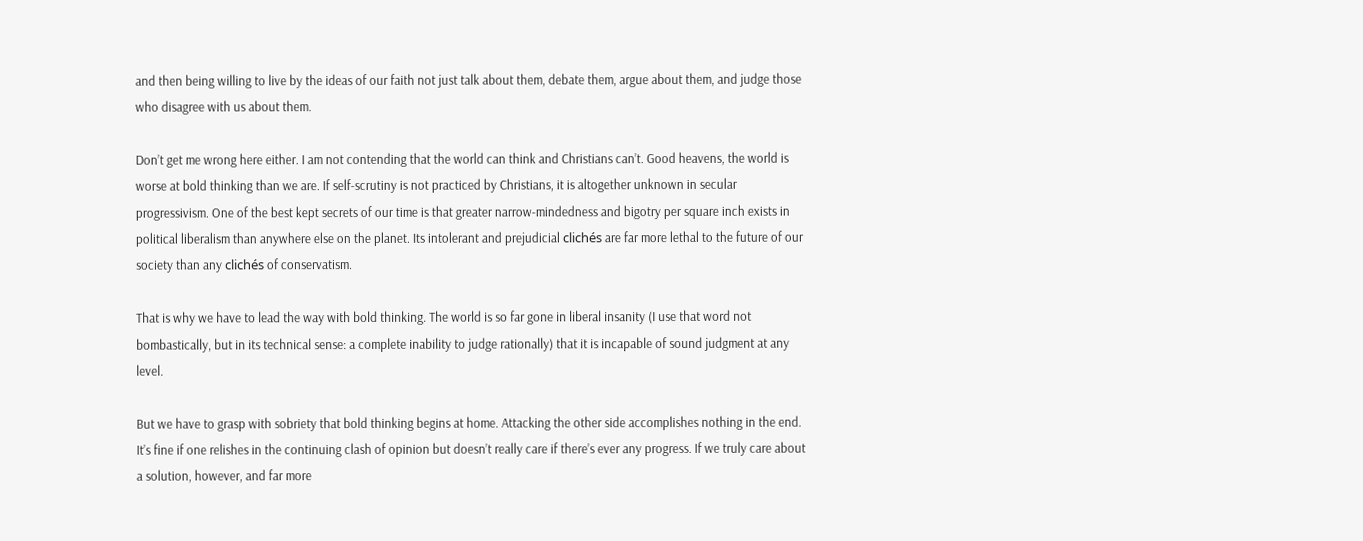and then being willing to live by the ideas of our faith not just talk about them, debate them, argue about them, and judge those who disagree with us about them.

Don’t get me wrong here either. I am not contending that the world can think and Christians can’t. Good heavens, the world is worse at bold thinking than we are. If self-scrutiny is not practiced by Christians, it is altogether unknown in secular progressivism. One of the best kept secrets of our time is that greater narrow-mindedness and bigotry per square inch exists in political liberalism than anywhere else on the planet. Its intolerant and prejudicial clichés are far more lethal to the future of our society than any clichés of conservatism.

That is why we have to lead the way with bold thinking. The world is so far gone in liberal insanity (I use that word not bombastically, but in its technical sense: a complete inability to judge rationally) that it is incapable of sound judgment at any level.

But we have to grasp with sobriety that bold thinking begins at home. Attacking the other side accomplishes nothing in the end. It’s fine if one relishes in the continuing clash of opinion but doesn’t really care if there’s ever any progress. If we truly care about a solution, however, and far more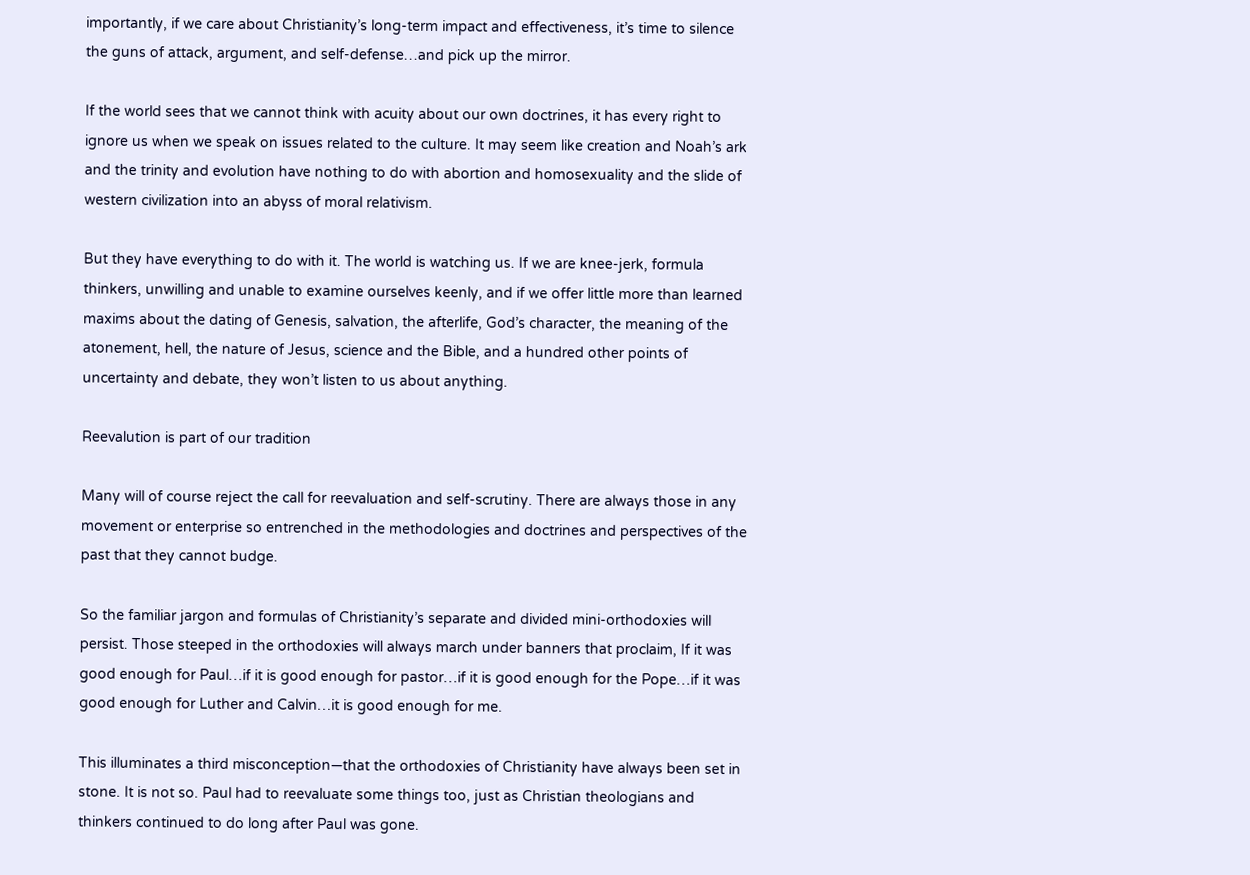importantly, if we care about Christianity’s long-term impact and effectiveness, it’s time to silence the guns of attack, argument, and self-defense…and pick up the mirror.

If the world sees that we cannot think with acuity about our own doctrines, it has every right to ignore us when we speak on issues related to the culture. It may seem like creation and Noah’s ark and the trinity and evolution have nothing to do with abortion and homosexuality and the slide of western civilization into an abyss of moral relativism.

But they have everything to do with it. The world is watching us. If we are knee-jerk, formula thinkers, unwilling and unable to examine ourselves keenly, and if we offer little more than learned maxims about the dating of Genesis, salvation, the afterlife, God’s character, the meaning of the atonement, hell, the nature of Jesus, science and the Bible, and a hundred other points of uncertainty and debate, they won’t listen to us about anything.

Reevalution is part of our tradition

Many will of course reject the call for reevaluation and self-scrutiny. There are always those in any movement or enterprise so entrenched in the methodologies and doctrines and perspectives of the past that they cannot budge.

So the familiar jargon and formulas of Christianity’s separate and divided mini-orthodoxies will persist. Those steeped in the orthodoxies will always march under banners that proclaim, If it was good enough for Paul…if it is good enough for pastor…if it is good enough for the Pope…if it was good enough for Luther and Calvin…it is good enough for me.

This illuminates a third misconception—that the orthodoxies of Christianity have always been set in stone. It is not so. Paul had to reevaluate some things too, just as Christian theologians and thinkers continued to do long after Paul was gone.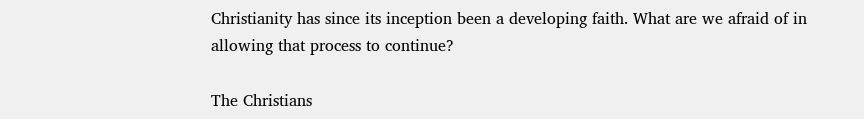Christianity has since its inception been a developing faith. What are we afraid of in allowing that process to continue?

The Christians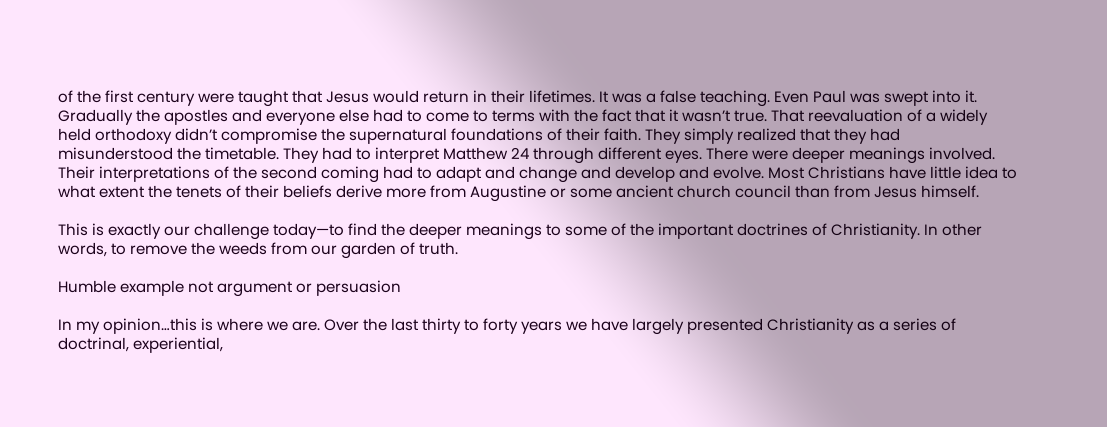of the first century were taught that Jesus would return in their lifetimes. It was a false teaching. Even Paul was swept into it. Gradually the apostles and everyone else had to come to terms with the fact that it wasn’t true. That reevaluation of a widely held orthodoxy didn’t compromise the supernatural foundations of their faith. They simply realized that they had misunderstood the timetable. They had to interpret Matthew 24 through different eyes. There were deeper meanings involved. Their interpretations of the second coming had to adapt and change and develop and evolve. Most Christians have little idea to what extent the tenets of their beliefs derive more from Augustine or some ancient church council than from Jesus himself.

This is exactly our challenge today—to find the deeper meanings to some of the important doctrines of Christianity. In other words, to remove the weeds from our garden of truth.

Humble example not argument or persuasion

In my opinion…this is where we are. Over the last thirty to forty years we have largely presented Christianity as a series of doctrinal, experiential,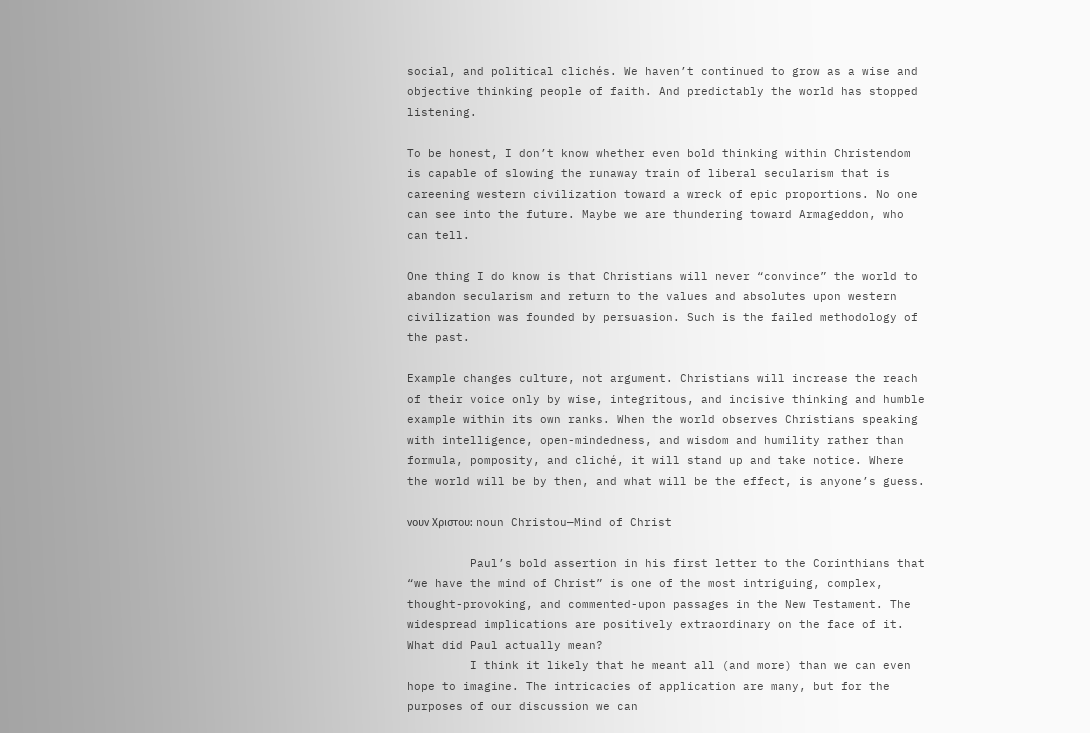social, and political clichés. We haven’t continued to grow as a wise and objective thinking people of faith. And predictably the world has stopped listening.

To be honest, I don’t know whether even bold thinking within Christendom is capable of slowing the runaway train of liberal secularism that is careening western civilization toward a wreck of epic proportions. No one can see into the future. Maybe we are thundering toward Armageddon, who can tell.

One thing I do know is that Christians will never “convince” the world to abandon secularism and return to the values and absolutes upon western civilization was founded by persuasion. Such is the failed methodology of the past.

Example changes culture, not argument. Christians will increase the reach of their voice only by wise, integritous, and incisive thinking and humble example within its own ranks. When the world observes Christians speaking with intelligence, open-mindedness, and wisdom and humility rather than formula, pomposity, and cliché, it will stand up and take notice. Where the world will be by then, and what will be the effect, is anyone’s guess.

νουν Χριστου: noun Christou—Mind of Christ

         Paul’s bold assertion in his first letter to the Corinthians that “we have the mind of Christ” is one of the most intriguing, complex, thought-provoking, and commented-upon passages in the New Testament. The widespread implications are positively extraordinary on the face of it. What did Paul actually mean?
         I think it likely that he meant all (and more) than we can even hope to imagine. The intricacies of application are many, but for the purposes of our discussion we can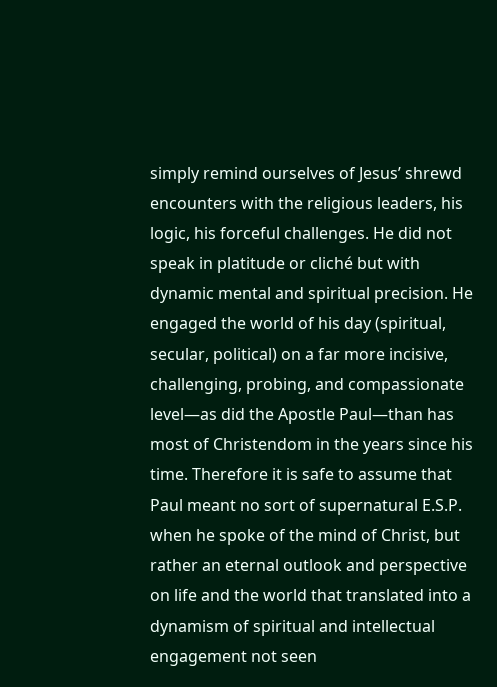simply remind ourselves of Jesus’ shrewd encounters with the religious leaders, his logic, his forceful challenges. He did not speak in platitude or cliché but with dynamic mental and spiritual precision. He engaged the world of his day (spiritual, secular, political) on a far more incisive, challenging, probing, and compassionate level—as did the Apostle Paul—than has  most of Christendom in the years since his time. Therefore it is safe to assume that Paul meant no sort of supernatural E.S.P. when he spoke of the mind of Christ, but rather an eternal outlook and perspective on life and the world that translated into a dynamism of spiritual and intellectual engagement not seen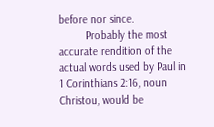before nor since.
         Probably the most accurate rendition of the actual words used by Paul in 1 Corinthians 2:16, noun Christou, would be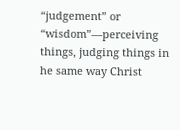“judgement” or “wisdom”—perceiving things, judging things in he same way Christ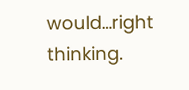would…right thinking.